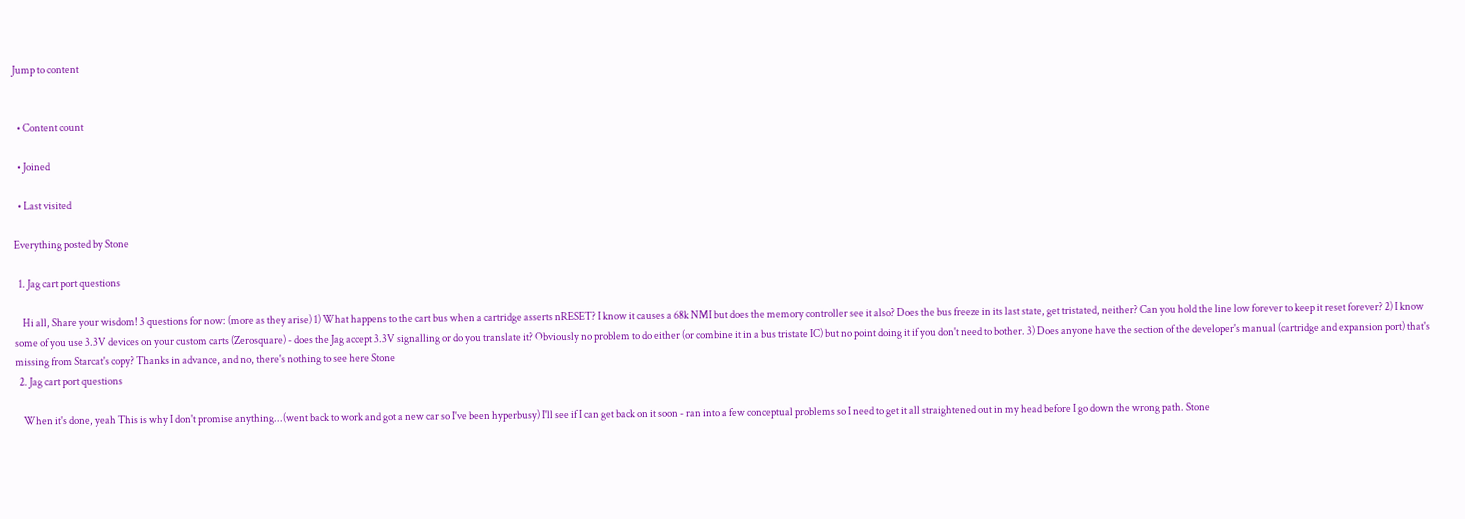Jump to content


  • Content count

  • Joined

  • Last visited

Everything posted by Stone

  1. Jag cart port questions

    Hi all, Share your wisdom! 3 questions for now: (more as they arise) 1) What happens to the cart bus when a cartridge asserts nRESET? I know it causes a 68k NMI but does the memory controller see it also? Does the bus freeze in its last state, get tristated, neither? Can you hold the line low forever to keep it reset forever? 2) I know some of you use 3.3V devices on your custom carts (Zerosquare) - does the Jag accept 3.3V signalling or do you translate it? Obviously no problem to do either (or combine it in a bus tristate IC) but no point doing it if you don't need to bother. 3) Does anyone have the section of the developer's manual (cartridge and expansion port) that's missing from Starcat's copy? Thanks in advance, and no, there's nothing to see here Stone
  2. Jag cart port questions

    When it's done, yeah This is why I don't promise anything...(went back to work and got a new car so I've been hyperbusy) I'll see if I can get back on it soon - ran into a few conceptual problems so I need to get it all straightened out in my head before I go down the wrong path. Stone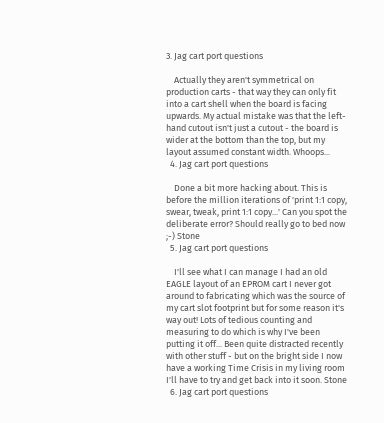3. Jag cart port questions

    Actually they aren't symmetrical on production carts - that way they can only fit into a cart shell when the board is facing upwards. My actual mistake was that the left-hand cutout isn't just a cutout - the board is wider at the bottom than the top, but my layout assumed constant width. Whoops...
  4. Jag cart port questions

    Done a bit more hacking about. This is before the million iterations of 'print 1:1 copy, swear, tweak, print 1:1 copy...' Can you spot the deliberate error? Should really go to bed now ;-) Stone
  5. Jag cart port questions

    I'll see what I can manage I had an old EAGLE layout of an EPROM cart I never got around to fabricating which was the source of my cart slot footprint but for some reason it's way out! Lots of tedious counting and measuring to do which is why I've been putting it off... Been quite distracted recently with other stuff - but on the bright side I now have a working Time Crisis in my living room I'll have to try and get back into it soon. Stone
  6. Jag cart port questions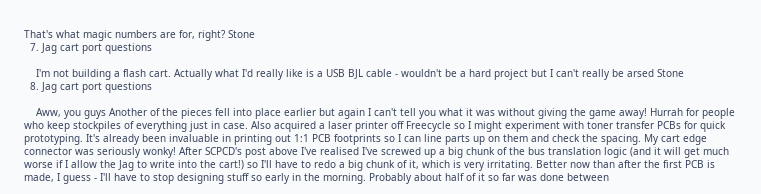That's what magic numbers are for, right? Stone
  7. Jag cart port questions

    I'm not building a flash cart. Actually what I'd really like is a USB BJL cable - wouldn't be a hard project but I can't really be arsed Stone
  8. Jag cart port questions

    Aww, you guys Another of the pieces fell into place earlier but again I can't tell you what it was without giving the game away! Hurrah for people who keep stockpiles of everything just in case. Also acquired a laser printer off Freecycle so I might experiment with toner transfer PCBs for quick prototyping. It's already been invaluable in printing out 1:1 PCB footprints so I can line parts up on them and check the spacing. My cart edge connector was seriously wonky! After SCPCD's post above I've realised I've screwed up a big chunk of the bus translation logic (and it will get much worse if I allow the Jag to write into the cart!) so I'll have to redo a big chunk of it, which is very irritating. Better now than after the first PCB is made, I guess - I'll have to stop designing stuff so early in the morning. Probably about half of it so far was done between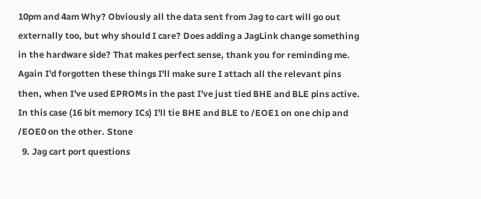10pm and 4am Why? Obviously all the data sent from Jag to cart will go out externally too, but why should I care? Does adding a JagLink change something in the hardware side? That makes perfect sense, thank you for reminding me. Again I'd forgotten these things I'll make sure I attach all the relevant pins then, when I've used EPROMs in the past I've just tied BHE and BLE pins active. In this case (16 bit memory ICs) I'll tie BHE and BLE to /EOE1 on one chip and /EOE0 on the other. Stone
  9. Jag cart port questions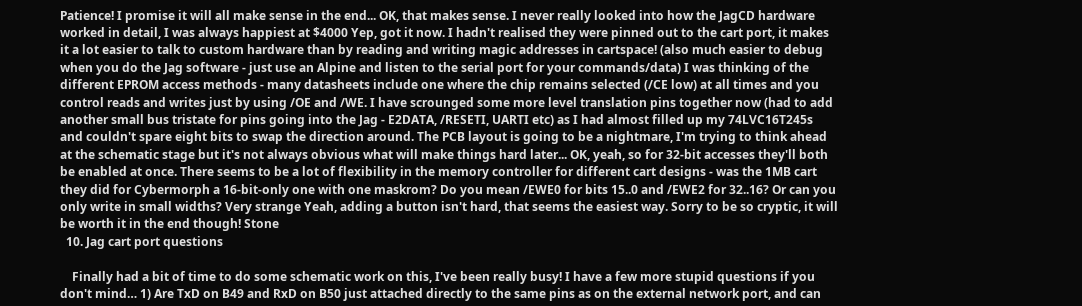Patience! I promise it will all make sense in the end... OK, that makes sense. I never really looked into how the JagCD hardware worked in detail, I was always happiest at $4000 Yep, got it now. I hadn't realised they were pinned out to the cart port, it makes it a lot easier to talk to custom hardware than by reading and writing magic addresses in cartspace! (also much easier to debug when you do the Jag software - just use an Alpine and listen to the serial port for your commands/data) I was thinking of the different EPROM access methods - many datasheets include one where the chip remains selected (/CE low) at all times and you control reads and writes just by using /OE and /WE. I have scrounged some more level translation pins together now (had to add another small bus tristate for pins going into the Jag - E2DATA, /RESETI, UARTI etc) as I had almost filled up my 74LVC16T245s and couldn't spare eight bits to swap the direction around. The PCB layout is going to be a nightmare, I'm trying to think ahead at the schematic stage but it's not always obvious what will make things hard later... OK, yeah, so for 32-bit accesses they'll both be enabled at once. There seems to be a lot of flexibility in the memory controller for different cart designs - was the 1MB cart they did for Cybermorph a 16-bit-only one with one maskrom? Do you mean /EWE0 for bits 15..0 and /EWE2 for 32..16? Or can you only write in small widths? Very strange Yeah, adding a button isn't hard, that seems the easiest way. Sorry to be so cryptic, it will be worth it in the end though! Stone
  10. Jag cart port questions

    Finally had a bit of time to do some schematic work on this, I've been really busy! I have a few more stupid questions if you don't mind… 1) Are TxD on B49 and RxD on B50 just attached directly to the same pins as on the external network port, and can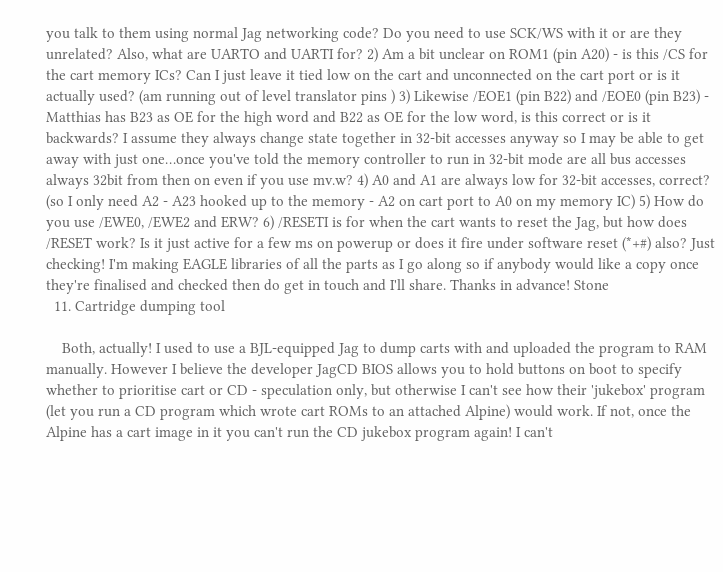you talk to them using normal Jag networking code? Do you need to use SCK/WS with it or are they unrelated? Also, what are UARTO and UARTI for? 2) Am a bit unclear on ROM1 (pin A20) - is this /CS for the cart memory ICs? Can I just leave it tied low on the cart and unconnected on the cart port or is it actually used? (am running out of level translator pins ) 3) Likewise /EOE1 (pin B22) and /EOE0 (pin B23) - Matthias has B23 as OE for the high word and B22 as OE for the low word, is this correct or is it backwards? I assume they always change state together in 32-bit accesses anyway so I may be able to get away with just one…once you've told the memory controller to run in 32-bit mode are all bus accesses always 32bit from then on even if you use mv.w? 4) A0 and A1 are always low for 32-bit accesses, correct? (so I only need A2 - A23 hooked up to the memory - A2 on cart port to A0 on my memory IC) 5) How do you use /EWE0, /EWE2 and ERW? 6) /RESETI is for when the cart wants to reset the Jag, but how does /RESET work? Is it just active for a few ms on powerup or does it fire under software reset (*+#) also? Just checking! I'm making EAGLE libraries of all the parts as I go along so if anybody would like a copy once they're finalised and checked then do get in touch and I'll share. Thanks in advance! Stone
  11. Cartridge dumping tool

    Both, actually! I used to use a BJL-equipped Jag to dump carts with and uploaded the program to RAM manually. However I believe the developer JagCD BIOS allows you to hold buttons on boot to specify whether to prioritise cart or CD - speculation only, but otherwise I can't see how their 'jukebox' program (let you run a CD program which wrote cart ROMs to an attached Alpine) would work. If not, once the Alpine has a cart image in it you can't run the CD jukebox program again! I can't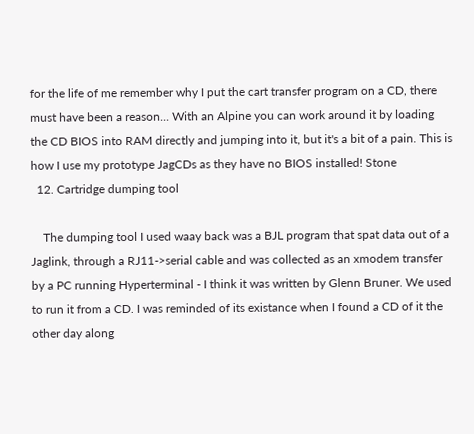for the life of me remember why I put the cart transfer program on a CD, there must have been a reason... With an Alpine you can work around it by loading the CD BIOS into RAM directly and jumping into it, but it's a bit of a pain. This is how I use my prototype JagCDs as they have no BIOS installed! Stone
  12. Cartridge dumping tool

    The dumping tool I used waay back was a BJL program that spat data out of a Jaglink, through a RJ11->serial cable and was collected as an xmodem transfer by a PC running Hyperterminal - I think it was written by Glenn Bruner. We used to run it from a CD. I was reminded of its existance when I found a CD of it the other day along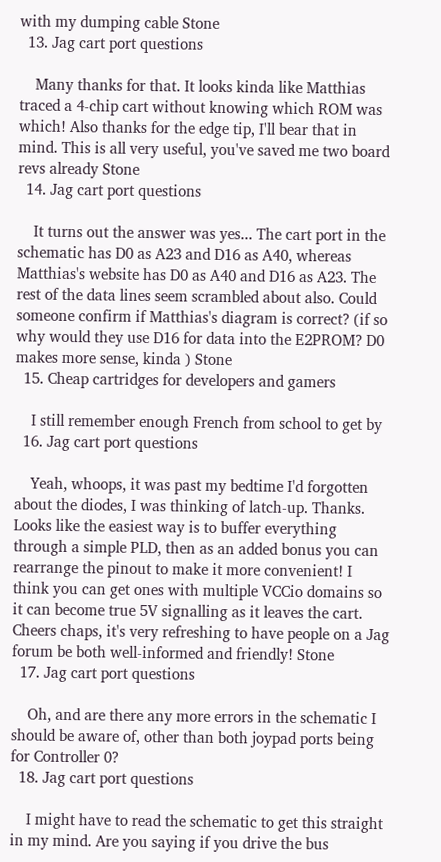with my dumping cable Stone
  13. Jag cart port questions

    Many thanks for that. It looks kinda like Matthias traced a 4-chip cart without knowing which ROM was which! Also thanks for the edge tip, I'll bear that in mind. This is all very useful, you've saved me two board revs already Stone
  14. Jag cart port questions

    It turns out the answer was yes... The cart port in the schematic has D0 as A23 and D16 as A40, whereas Matthias's website has D0 as A40 and D16 as A23. The rest of the data lines seem scrambled about also. Could someone confirm if Matthias's diagram is correct? (if so why would they use D16 for data into the E2PROM? D0 makes more sense, kinda ) Stone
  15. Cheap cartridges for developers and gamers

    I still remember enough French from school to get by
  16. Jag cart port questions

    Yeah, whoops, it was past my bedtime I'd forgotten about the diodes, I was thinking of latch-up. Thanks. Looks like the easiest way is to buffer everything through a simple PLD, then as an added bonus you can rearrange the pinout to make it more convenient! I think you can get ones with multiple VCCio domains so it can become true 5V signalling as it leaves the cart. Cheers chaps, it's very refreshing to have people on a Jag forum be both well-informed and friendly! Stone
  17. Jag cart port questions

    Oh, and are there any more errors in the schematic I should be aware of, other than both joypad ports being for Controller 0?
  18. Jag cart port questions

    I might have to read the schematic to get this straight in my mind. Are you saying if you drive the bus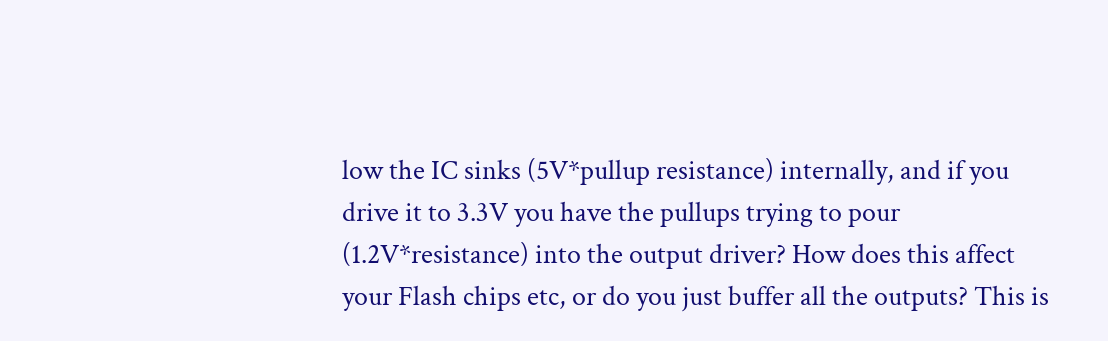low the IC sinks (5V*pullup resistance) internally, and if you drive it to 3.3V you have the pullups trying to pour (1.2V*resistance) into the output driver? How does this affect your Flash chips etc, or do you just buffer all the outputs? This is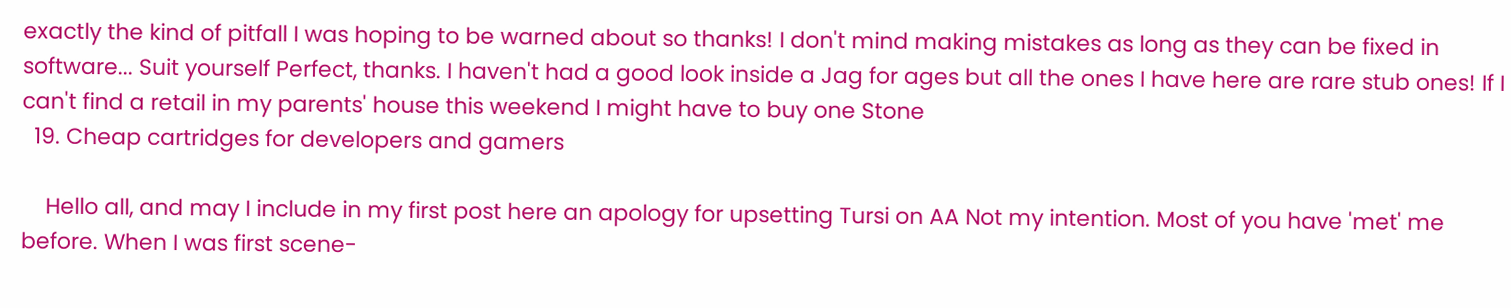exactly the kind of pitfall I was hoping to be warned about so thanks! I don't mind making mistakes as long as they can be fixed in software... Suit yourself Perfect, thanks. I haven't had a good look inside a Jag for ages but all the ones I have here are rare stub ones! If I can't find a retail in my parents' house this weekend I might have to buy one Stone
  19. Cheap cartridges for developers and gamers

    Hello all, and may I include in my first post here an apology for upsetting Tursi on AA Not my intention. Most of you have 'met' me before. When I was first scene-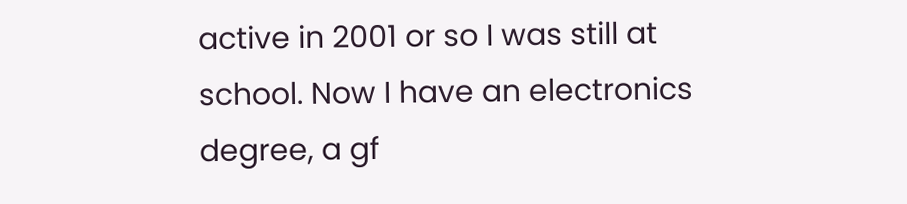active in 2001 or so I was still at school. Now I have an electronics degree, a gf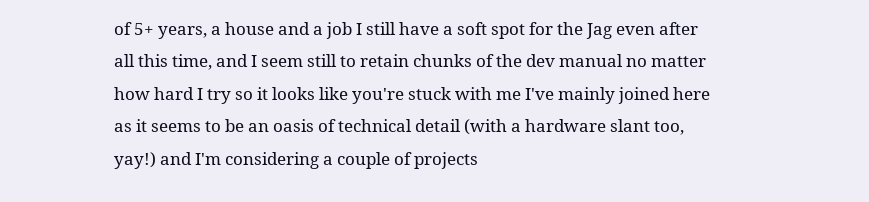of 5+ years, a house and a job I still have a soft spot for the Jag even after all this time, and I seem still to retain chunks of the dev manual no matter how hard I try so it looks like you're stuck with me I've mainly joined here as it seems to be an oasis of technical detail (with a hardware slant too, yay!) and I'm considering a couple of projects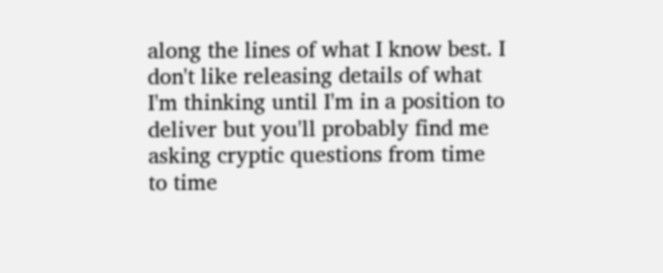along the lines of what I know best. I don't like releasing details of what I'm thinking until I'm in a position to deliver but you'll probably find me asking cryptic questions from time to time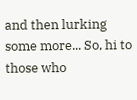and then lurking some more... So, hi to those who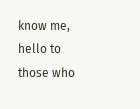know me, hello to those who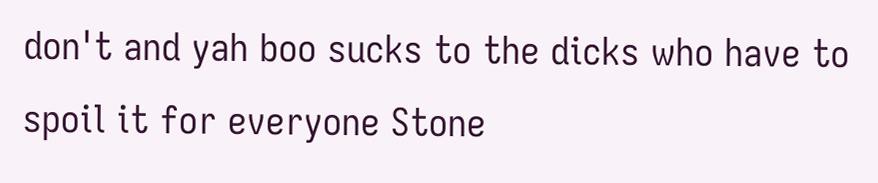don't and yah boo sucks to the dicks who have to spoil it for everyone Stone